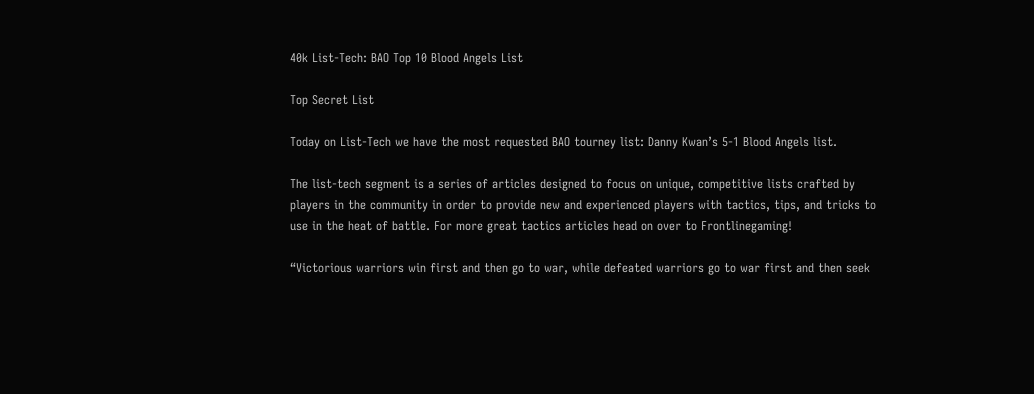40k List-Tech: BAO Top 10 Blood Angels List

Top Secret List

Today on List-Tech we have the most requested BAO tourney list: Danny Kwan’s 5-1 Blood Angels list.

The list-tech segment is a series of articles designed to focus on unique, competitive lists crafted by players in the community in order to provide new and experienced players with tactics, tips, and tricks to use in the heat of battle. For more great tactics articles head on over to Frontlinegaming!

“Victorious warriors win first and then go to war, while defeated warriors go to war first and then seek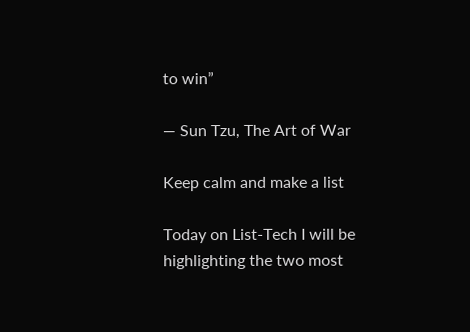to win”

― Sun Tzu, The Art of War

Keep calm and make a list

Today on List-Tech I will be highlighting the two most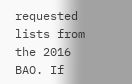requested lists from the 2016 BAO. If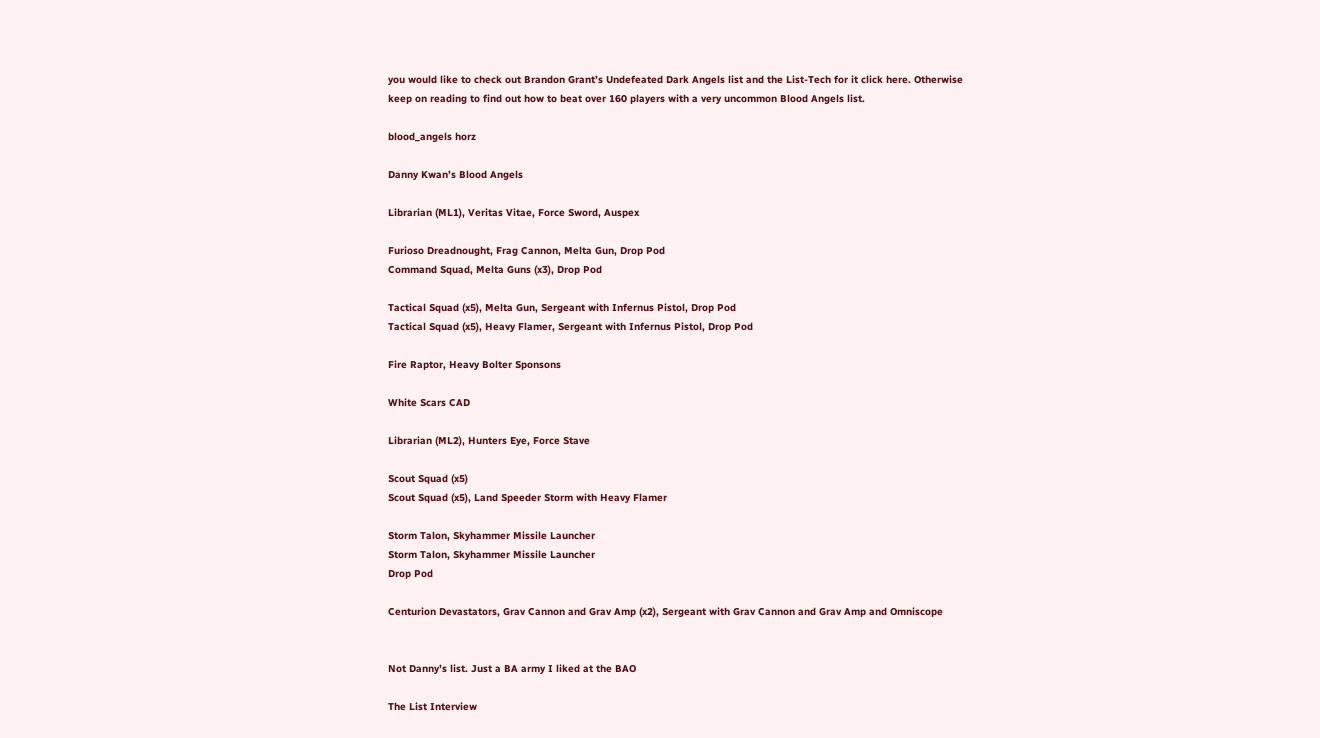you would like to check out Brandon Grant’s Undefeated Dark Angels list and the List-Tech for it click here. Otherwise keep on reading to find out how to beat over 160 players with a very uncommon Blood Angels list.

blood_angels horz

Danny Kwan’s Blood Angels

Librarian (ML1), Veritas Vitae, Force Sword, Auspex

Furioso Dreadnought, Frag Cannon, Melta Gun, Drop Pod
Command Squad, Melta Guns (x3), Drop Pod

Tactical Squad (x5), Melta Gun, Sergeant with Infernus Pistol, Drop Pod
Tactical Squad (x5), Heavy Flamer, Sergeant with Infernus Pistol, Drop Pod

Fire Raptor, Heavy Bolter Sponsons

White Scars CAD

Librarian (ML2), Hunters Eye, Force Stave

Scout Squad (x5)
Scout Squad (x5), Land Speeder Storm with Heavy Flamer

Storm Talon, Skyhammer Missile Launcher
Storm Talon, Skyhammer Missile Launcher
Drop Pod

Centurion Devastators, Grav Cannon and Grav Amp (x2), Sergeant with Grav Cannon and Grav Amp and Omniscope


Not Danny’s list. Just a BA army I liked at the BAO

The List Interview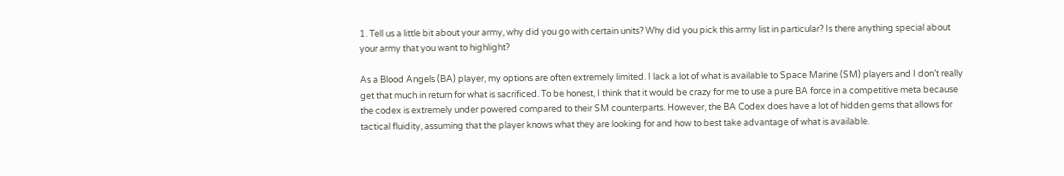1. Tell us a little bit about your army, why did you go with certain units? Why did you pick this army list in particular? Is there anything special about your army that you want to highlight?

As a Blood Angels (BA) player, my options are often extremely limited. I lack a lot of what is available to Space Marine (SM) players and I don’t really get that much in return for what is sacrificed. To be honest, I think that it would be crazy for me to use a pure BA force in a competitive meta because the codex is extremely under powered compared to their SM counterparts. However, the BA Codex does have a lot of hidden gems that allows for tactical fluidity, assuming that the player knows what they are looking for and how to best take advantage of what is available.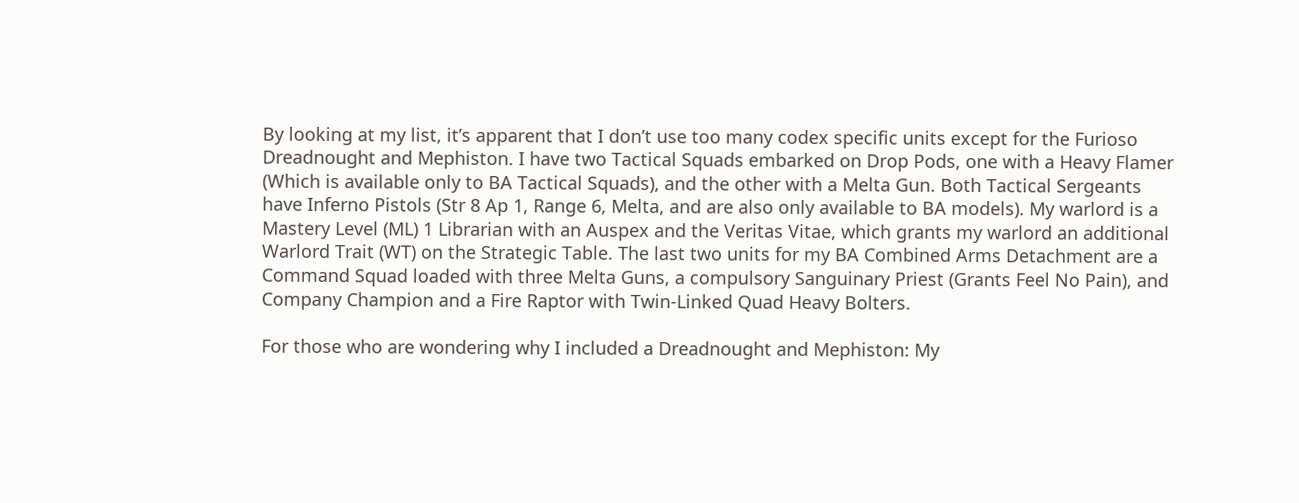By looking at my list, it’s apparent that I don’t use too many codex specific units except for the Furioso Dreadnought and Mephiston. I have two Tactical Squads embarked on Drop Pods, one with a Heavy Flamer (Which is available only to BA Tactical Squads), and the other with a Melta Gun. Both Tactical Sergeants have Inferno Pistols (Str 8 Ap 1, Range 6, Melta, and are also only available to BA models). My warlord is a Mastery Level (ML) 1 Librarian with an Auspex and the Veritas Vitae, which grants my warlord an additional Warlord Trait (WT) on the Strategic Table. The last two units for my BA Combined Arms Detachment are a Command Squad loaded with three Melta Guns, a compulsory Sanguinary Priest (Grants Feel No Pain), and Company Champion and a Fire Raptor with Twin-Linked Quad Heavy Bolters.

For those who are wondering why I included a Dreadnought and Mephiston: My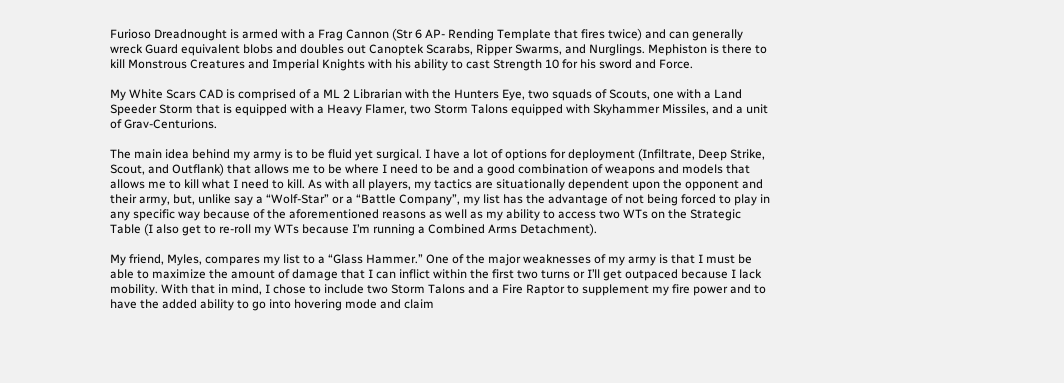Furioso Dreadnought is armed with a Frag Cannon (Str 6 AP- Rending Template that fires twice) and can generally wreck Guard equivalent blobs and doubles out Canoptek Scarabs, Ripper Swarms, and Nurglings. Mephiston is there to kill Monstrous Creatures and Imperial Knights with his ability to cast Strength 10 for his sword and Force.

My White Scars CAD is comprised of a ML 2 Librarian with the Hunters Eye, two squads of Scouts, one with a Land Speeder Storm that is equipped with a Heavy Flamer, two Storm Talons equipped with Skyhammer Missiles, and a unit of Grav-Centurions.

The main idea behind my army is to be fluid yet surgical. I have a lot of options for deployment (Infiltrate, Deep Strike, Scout, and Outflank) that allows me to be where I need to be and a good combination of weapons and models that allows me to kill what I need to kill. As with all players, my tactics are situationally dependent upon the opponent and their army, but, unlike say a “Wolf-Star” or a “Battle Company”, my list has the advantage of not being forced to play in any specific way because of the aforementioned reasons as well as my ability to access two WTs on the Strategic Table (I also get to re-roll my WTs because I’m running a Combined Arms Detachment).

My friend, Myles, compares my list to a “Glass Hammer.” One of the major weaknesses of my army is that I must be able to maximize the amount of damage that I can inflict within the first two turns or I’ll get outpaced because I lack mobility. With that in mind, I chose to include two Storm Talons and a Fire Raptor to supplement my fire power and to have the added ability to go into hovering mode and claim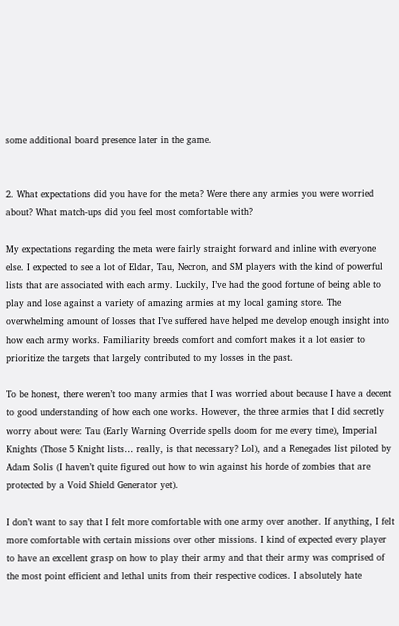some additional board presence later in the game.


2. What expectations did you have for the meta? Were there any armies you were worried about? What match-ups did you feel most comfortable with?

My expectations regarding the meta were fairly straight forward and inline with everyone else. I expected to see a lot of Eldar, Tau, Necron, and SM players with the kind of powerful lists that are associated with each army. Luckily, I’ve had the good fortune of being able to play and lose against a variety of amazing armies at my local gaming store. The overwhelming amount of losses that I’ve suffered have helped me develop enough insight into how each army works. Familiarity breeds comfort and comfort makes it a lot easier to prioritize the targets that largely contributed to my losses in the past.

To be honest, there weren’t too many armies that I was worried about because I have a decent to good understanding of how each one works. However, the three armies that I did secretly worry about were: Tau (Early Warning Override spells doom for me every time), Imperial Knights (Those 5 Knight lists… really, is that necessary? Lol), and a Renegades list piloted by Adam Solis (I haven’t quite figured out how to win against his horde of zombies that are protected by a Void Shield Generator yet).

I don’t want to say that I felt more comfortable with one army over another. If anything, I felt more comfortable with certain missions over other missions. I kind of expected every player to have an excellent grasp on how to play their army and that their army was comprised of the most point efficient and lethal units from their respective codices. I absolutely hate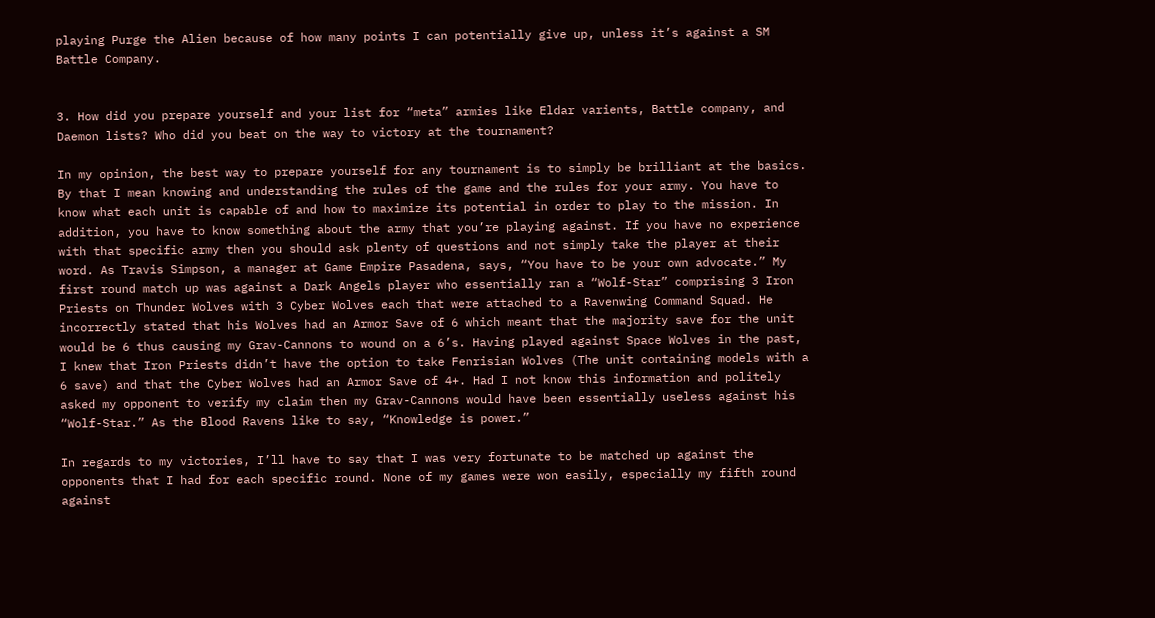playing Purge the Alien because of how many points I can potentially give up, unless it’s against a SM Battle Company.


3. How did you prepare yourself and your list for “meta” armies like Eldar varients, Battle company, and Daemon lists? Who did you beat on the way to victory at the tournament?

In my opinion, the best way to prepare yourself for any tournament is to simply be brilliant at the basics. By that I mean knowing and understanding the rules of the game and the rules for your army. You have to know what each unit is capable of and how to maximize its potential in order to play to the mission. In addition, you have to know something about the army that you’re playing against. If you have no experience with that specific army then you should ask plenty of questions and not simply take the player at their word. As Travis Simpson, a manager at Game Empire Pasadena, says, “You have to be your own advocate.” My first round match up was against a Dark Angels player who essentially ran a “Wolf-Star” comprising 3 Iron Priests on Thunder Wolves with 3 Cyber Wolves each that were attached to a Ravenwing Command Squad. He incorrectly stated that his Wolves had an Armor Save of 6 which meant that the majority save for the unit would be 6 thus causing my Grav-Cannons to wound on a 6’s. Having played against Space Wolves in the past, I knew that Iron Priests didn’t have the option to take Fenrisian Wolves (The unit containing models with a 6 save) and that the Cyber Wolves had an Armor Save of 4+. Had I not know this information and politely asked my opponent to verify my claim then my Grav-Cannons would have been essentially useless against his “Wolf-Star.” As the Blood Ravens like to say, “Knowledge is power.”

In regards to my victories, I’ll have to say that I was very fortunate to be matched up against the opponents that I had for each specific round. None of my games were won easily, especially my fifth round against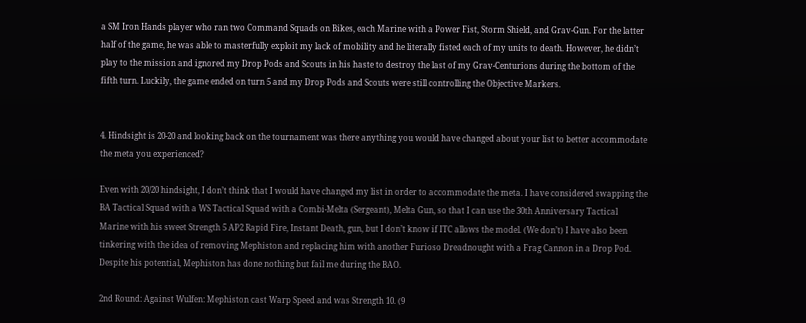a SM Iron Hands player who ran two Command Squads on Bikes, each Marine with a Power Fist, Storm Shield, and Grav-Gun. For the latter half of the game, he was able to masterfully exploit my lack of mobility and he literally fisted each of my units to death. However, he didn’t play to the mission and ignored my Drop Pods and Scouts in his haste to destroy the last of my Grav-Centurions during the bottom of the fifth turn. Luckily, the game ended on turn 5 and my Drop Pods and Scouts were still controlling the Objective Markers.


4. Hindsight is 20-20 and looking back on the tournament was there anything you would have changed about your list to better accommodate the meta you experienced?

Even with 20/20 hindsight, I don’t think that I would have changed my list in order to accommodate the meta. I have considered swapping the BA Tactical Squad with a WS Tactical Squad with a Combi-Melta (Sergeant), Melta Gun, so that I can use the 30th Anniversary Tactical Marine with his sweet Strength 5 AP2 Rapid Fire, Instant Death, gun, but I don’t know if ITC allows the model. (We don’t) I have also been tinkering with the idea of removing Mephiston and replacing him with another Furioso Dreadnought with a Frag Cannon in a Drop Pod. Despite his potential, Mephiston has done nothing but fail me during the BAO.

2nd Round: Against Wulfen: Mephiston cast Warp Speed and was Strength 10. (9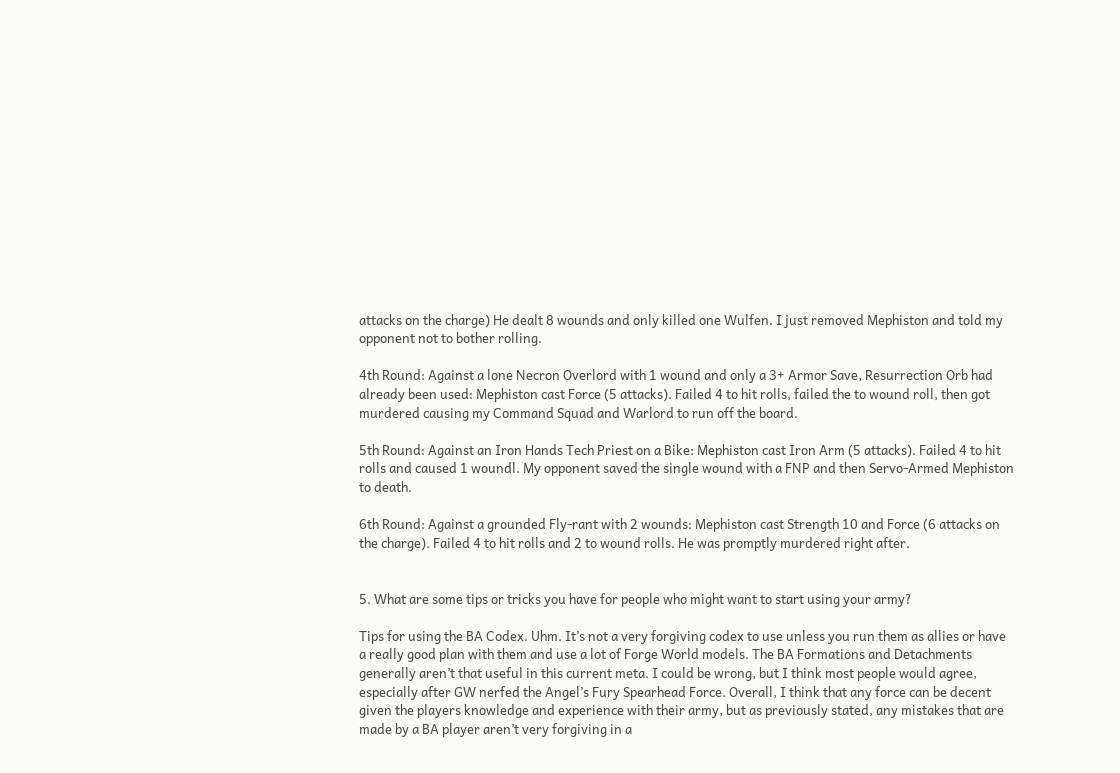attacks on the charge) He dealt 8 wounds and only killed one Wulfen. I just removed Mephiston and told my opponent not to bother rolling.

4th Round: Against a lone Necron Overlord with 1 wound and only a 3+ Armor Save, Resurrection Orb had already been used: Mephiston cast Force (5 attacks). Failed 4 to hit rolls, failed the to wound roll, then got murdered causing my Command Squad and Warlord to run off the board.

5th Round: Against an Iron Hands Tech Priest on a Bike: Mephiston cast Iron Arm (5 attacks). Failed 4 to hit rolls and caused 1 woundl. My opponent saved the single wound with a FNP and then Servo-Armed Mephiston to death.

6th Round: Against a grounded Fly-rant with 2 wounds: Mephiston cast Strength 10 and Force (6 attacks on the charge). Failed 4 to hit rolls and 2 to wound rolls. He was promptly murdered right after.


5. What are some tips or tricks you have for people who might want to start using your army?

Tips for using the BA Codex. Uhm. It’s not a very forgiving codex to use unless you run them as allies or have a really good plan with them and use a lot of Forge World models. The BA Formations and Detachments generally aren’t that useful in this current meta. I could be wrong, but I think most people would agree, especially after GW nerfed the Angel’s Fury Spearhead Force. Overall, I think that any force can be decent given the players knowledge and experience with their army, but as previously stated, any mistakes that are made by a BA player aren’t very forgiving in a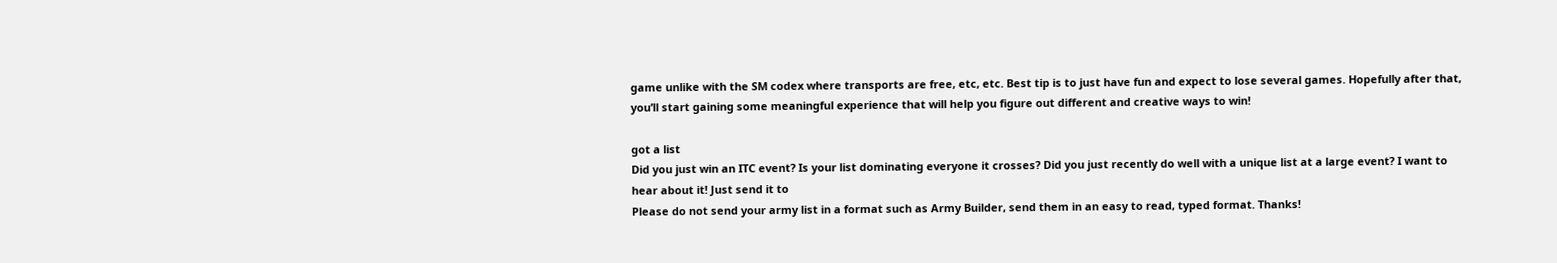game unlike with the SM codex where transports are free, etc, etc. Best tip is to just have fun and expect to lose several games. Hopefully after that, you’ll start gaining some meaningful experience that will help you figure out different and creative ways to win!

got a list
Did you just win an ITC event? Is your list dominating everyone it crosses? Did you just recently do well with a unique list at a large event? I want to hear about it! Just send it to
Please do not send your army list in a format such as Army Builder, send them in an easy to read, typed format. Thanks!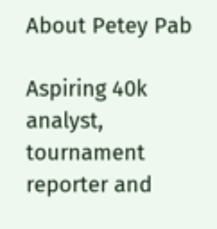About Petey Pab

Aspiring 40k analyst, tournament reporter and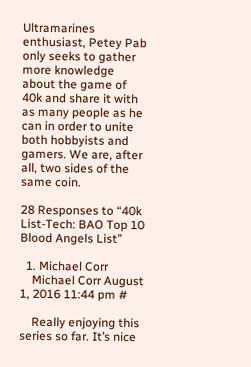Ultramarines enthusiast, Petey Pab only seeks to gather more knowledge about the game of 40k and share it with as many people as he can in order to unite both hobbyists and gamers. We are, after all, two sides of the same coin.

28 Responses to “40k List-Tech: BAO Top 10 Blood Angels List”

  1. Michael Corr
    Michael Corr August 1, 2016 11:44 pm #

    Really enjoying this series so far. It’s nice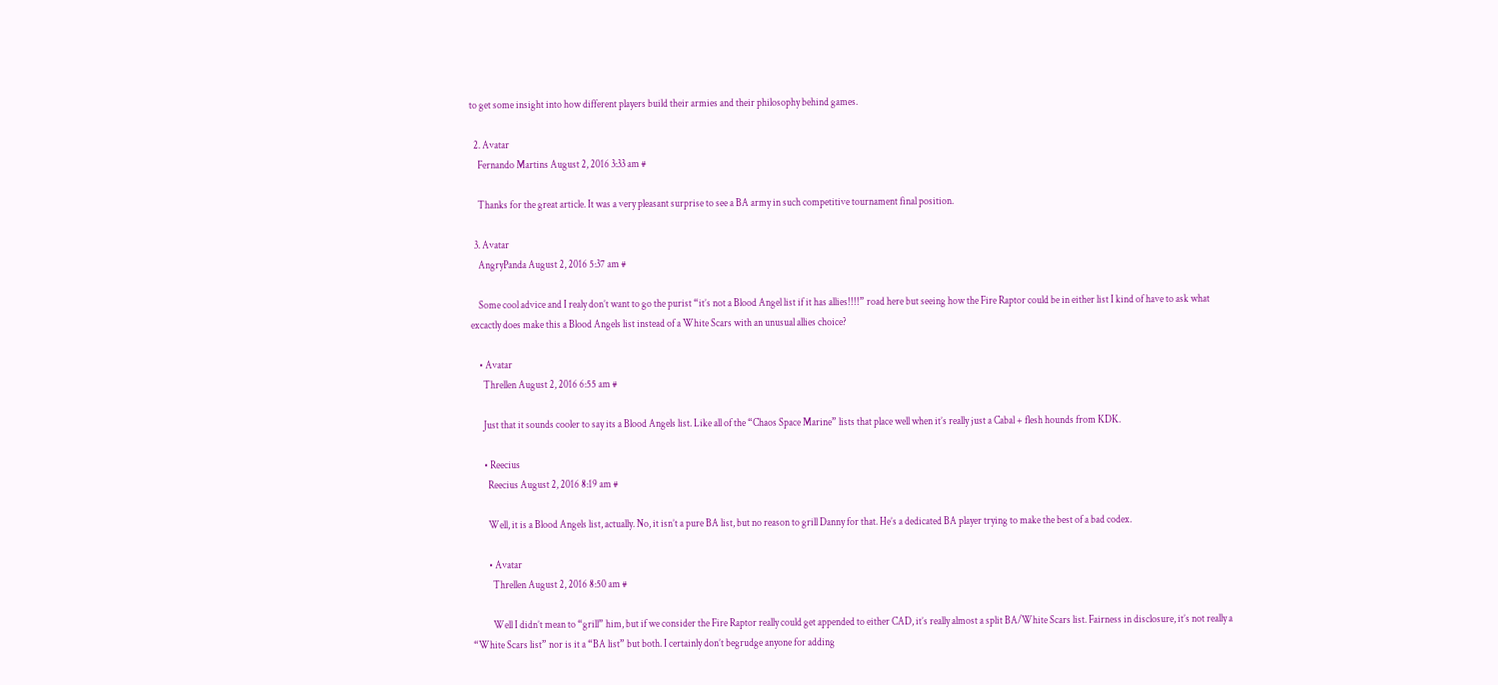to get some insight into how different players build their armies and their philosophy behind games.

  2. Avatar
    Fernando Martins August 2, 2016 3:33 am #

    Thanks for the great article. It was a very pleasant surprise to see a BA army in such competitive tournament final position.

  3. Avatar
    AngryPanda August 2, 2016 5:37 am #

    Some cool advice and I realy don’t want to go the purist “it’s not a Blood Angel list if it has allies!!!!” road here but seeing how the Fire Raptor could be in either list I kind of have to ask what excactly does make this a Blood Angels list instead of a White Scars with an unusual allies choice?

    • Avatar
      Threllen August 2, 2016 6:55 am #

      Just that it sounds cooler to say its a Blood Angels list. Like all of the “Chaos Space Marine” lists that place well when it’s really just a Cabal + flesh hounds from KDK.

      • Reecius
        Reecius August 2, 2016 8:19 am #

        Well, it is a Blood Angels list, actually. No, it isn’t a pure BA list, but no reason to grill Danny for that. He’s a dedicated BA player trying to make the best of a bad codex.

        • Avatar
          Threllen August 2, 2016 8:50 am #

          Well I didn’t mean to “grill” him, but if we consider the Fire Raptor really could get appended to either CAD, it’s really almost a split BA/White Scars list. Fairness in disclosure, it’s not really a “White Scars list” nor is it a “BA list” but both. I certainly don’t begrudge anyone for adding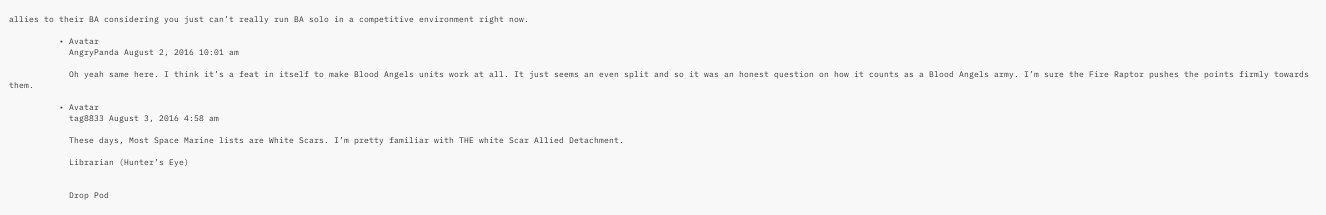allies to their BA considering you just can’t really run BA solo in a competitive environment right now.

          • Avatar
            AngryPanda August 2, 2016 10:01 am

            Oh yeah same here. I think it’s a feat in itself to make Blood Angels units work at all. It just seems an even split and so it was an honest question on how it counts as a Blood Angels army. I’m sure the Fire Raptor pushes the points firmly towards them.

          • Avatar
            tag8833 August 3, 2016 4:58 am

            These days, Most Space Marine lists are White Scars. I’m pretty familiar with THE white Scar Allied Detachment.

            Librarian (Hunter’s Eye)


            Drop Pod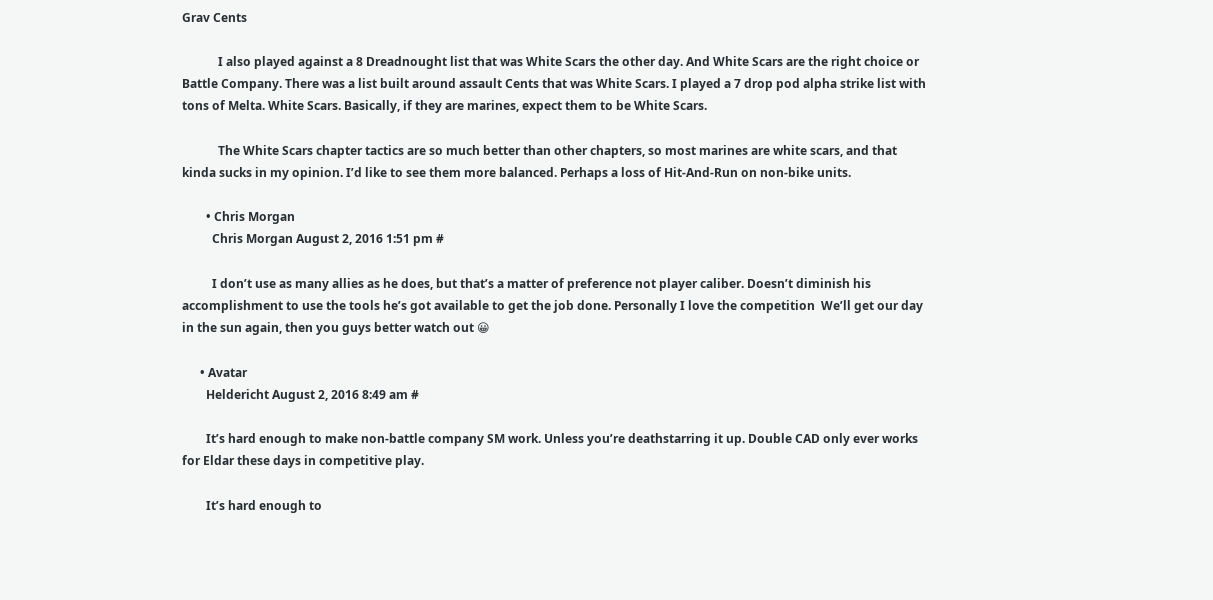Grav Cents

            I also played against a 8 Dreadnought list that was White Scars the other day. And White Scars are the right choice or Battle Company. There was a list built around assault Cents that was White Scars. I played a 7 drop pod alpha strike list with tons of Melta. White Scars. Basically, if they are marines, expect them to be White Scars.

            The White Scars chapter tactics are so much better than other chapters, so most marines are white scars, and that kinda sucks in my opinion. I’d like to see them more balanced. Perhaps a loss of Hit-And-Run on non-bike units.

        • Chris Morgan
          Chris Morgan August 2, 2016 1:51 pm #

          I don’t use as many allies as he does, but that’s a matter of preference not player caliber. Doesn’t diminish his accomplishment to use the tools he’s got available to get the job done. Personally I love the competition  We’ll get our day in the sun again, then you guys better watch out 😀

      • Avatar
        Heldericht August 2, 2016 8:49 am #

        It’s hard enough to make non-battle company SM work. Unless you’re deathstarring it up. Double CAD only ever works for Eldar these days in competitive play.

        It’s hard enough to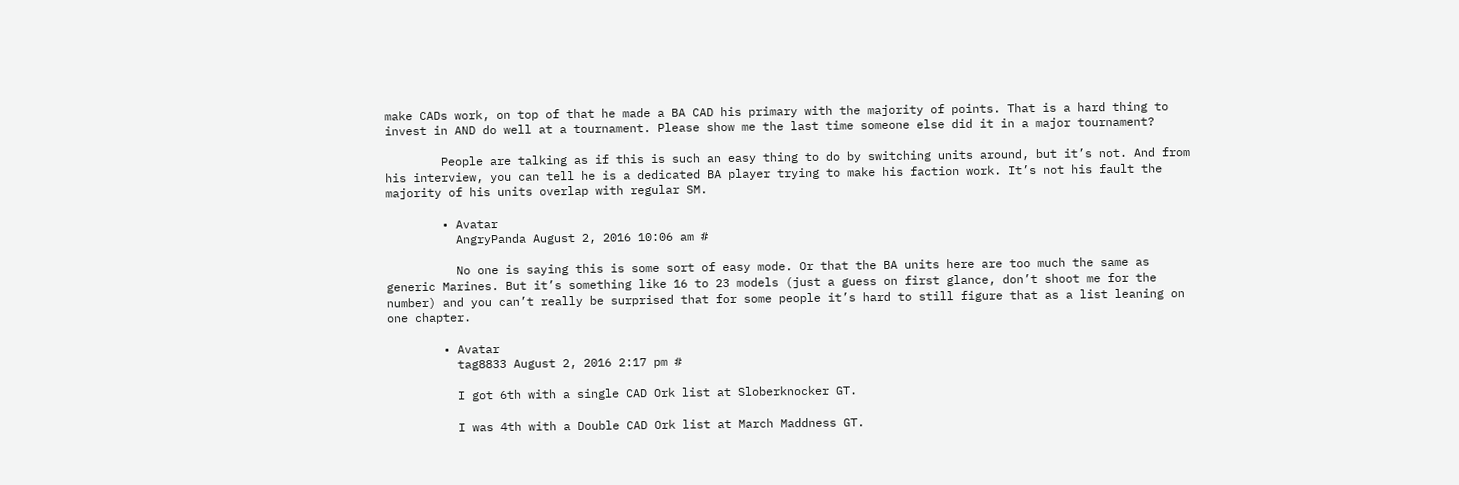make CADs work, on top of that he made a BA CAD his primary with the majority of points. That is a hard thing to invest in AND do well at a tournament. Please show me the last time someone else did it in a major tournament?

        People are talking as if this is such an easy thing to do by switching units around, but it’s not. And from his interview, you can tell he is a dedicated BA player trying to make his faction work. It’s not his fault the majority of his units overlap with regular SM.

        • Avatar
          AngryPanda August 2, 2016 10:06 am #

          No one is saying this is some sort of easy mode. Or that the BA units here are too much the same as generic Marines. But it’s something like 16 to 23 models (just a guess on first glance, don’t shoot me for the number) and you can’t really be surprised that for some people it’s hard to still figure that as a list leaning on one chapter.

        • Avatar
          tag8833 August 2, 2016 2:17 pm #

          I got 6th with a single CAD Ork list at Sloberknocker GT.

          I was 4th with a Double CAD Ork list at March Maddness GT.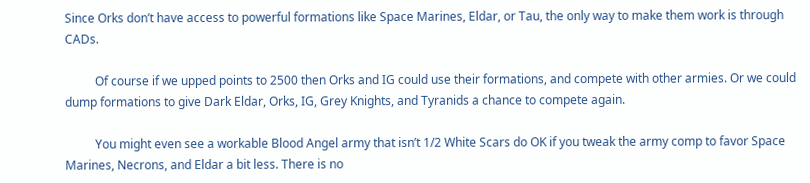Since Orks don’t have access to powerful formations like Space Marines, Eldar, or Tau, the only way to make them work is through CADs.

          Of course if we upped points to 2500 then Orks and IG could use their formations, and compete with other armies. Or we could dump formations to give Dark Eldar, Orks, IG, Grey Knights, and Tyranids a chance to compete again.

          You might even see a workable Blood Angel army that isn’t 1/2 White Scars do OK if you tweak the army comp to favor Space Marines, Necrons, and Eldar a bit less. There is no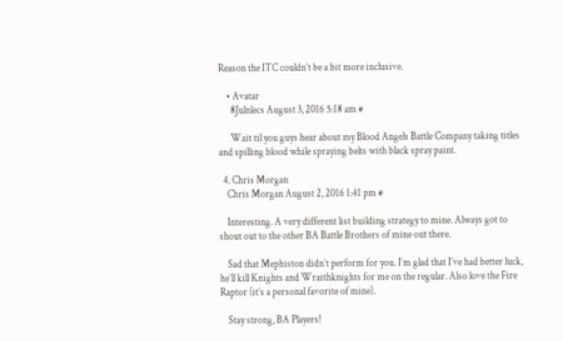Reason the ITC couldn’t be a bit more inclusive.

    • Avatar
      8Julnlecs August 3, 2016 5:18 am #

      Wait til you guys hear about my Blood Angels Battle Company taking titles and spilling blood while spraying belts with black spray paint.

  4. Chris Morgan
    Chris Morgan August 2, 2016 1:41 pm #

    Interesting. A very different list building strategy to mine. Always got to shout out to the other BA Battle Brothers of mine out there.

    Sad that Mephiston didn’t perform for you. I’m glad that I’ve had better luck, he’ll kill Knights and Wraithknights for me on the regular. Also love the Fire Raptor (it’s a personal favorite of mine).

    Stay strong, BA Players!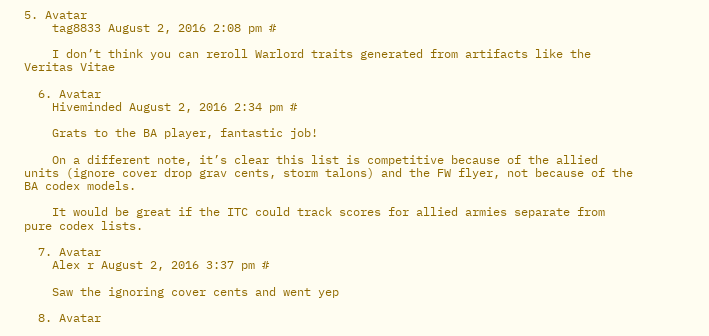5. Avatar
    tag8833 August 2, 2016 2:08 pm #

    I don’t think you can reroll Warlord traits generated from artifacts like the Veritas Vitae

  6. Avatar
    Hiveminded August 2, 2016 2:34 pm #

    Grats to the BA player, fantastic job!

    On a different note, it’s clear this list is competitive because of the allied units (ignore cover drop grav cents, storm talons) and the FW flyer, not because of the BA codex models.

    It would be great if the ITC could track scores for allied armies separate from pure codex lists.

  7. Avatar
    Alex r August 2, 2016 3:37 pm #

    Saw the ignoring cover cents and went yep

  8. Avatar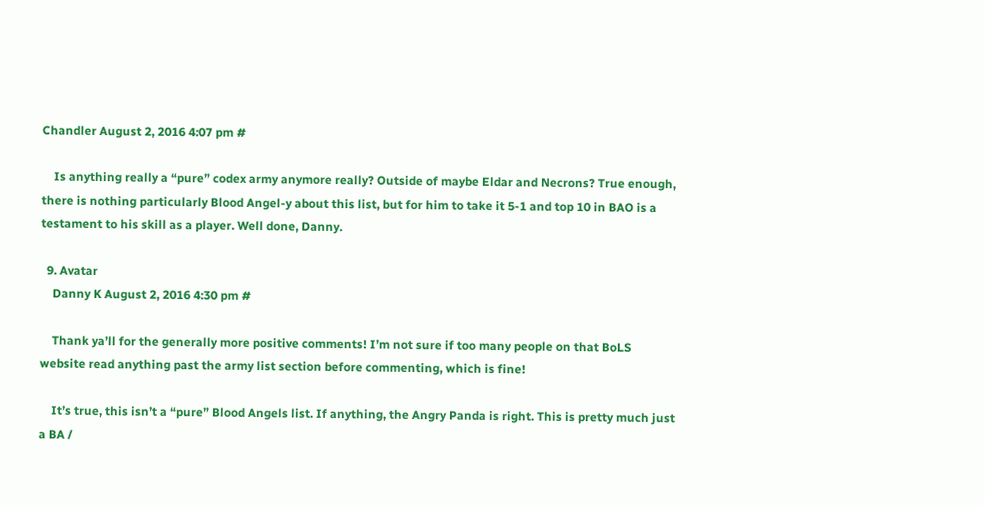Chandler August 2, 2016 4:07 pm #

    Is anything really a “pure” codex army anymore really? Outside of maybe Eldar and Necrons? True enough, there is nothing particularly Blood Angel-y about this list, but for him to take it 5-1 and top 10 in BAO is a testament to his skill as a player. Well done, Danny.

  9. Avatar
    Danny K August 2, 2016 4:30 pm #

    Thank ya’ll for the generally more positive comments! I’m not sure if too many people on that BoLS website read anything past the army list section before commenting, which is fine!

    It’s true, this isn’t a “pure” Blood Angels list. If anything, the Angry Panda is right. This is pretty much just a BA /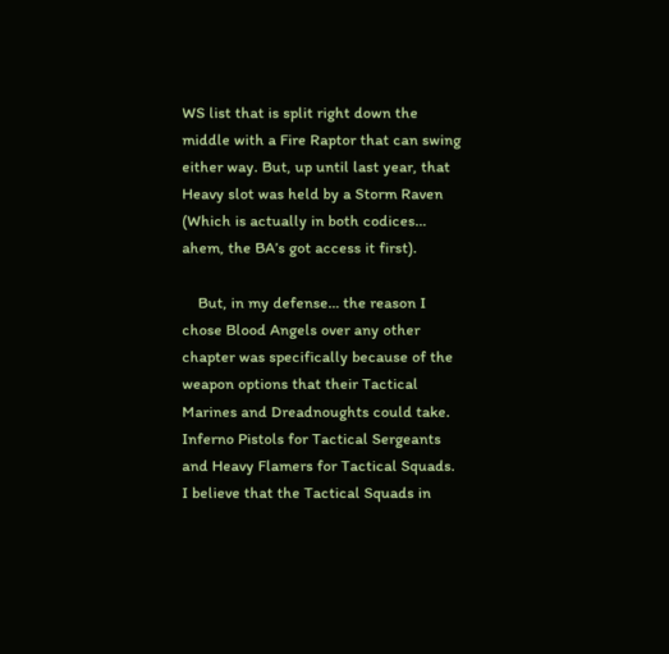WS list that is split right down the middle with a Fire Raptor that can swing either way. But, up until last year, that Heavy slot was held by a Storm Raven (Which is actually in both codices… ahem, the BA’s got access it first).

    But, in my defense… the reason I chose Blood Angels over any other chapter was specifically because of the weapon options that their Tactical Marines and Dreadnoughts could take. Inferno Pistols for Tactical Sergeants and Heavy Flamers for Tactical Squads. I believe that the Tactical Squads in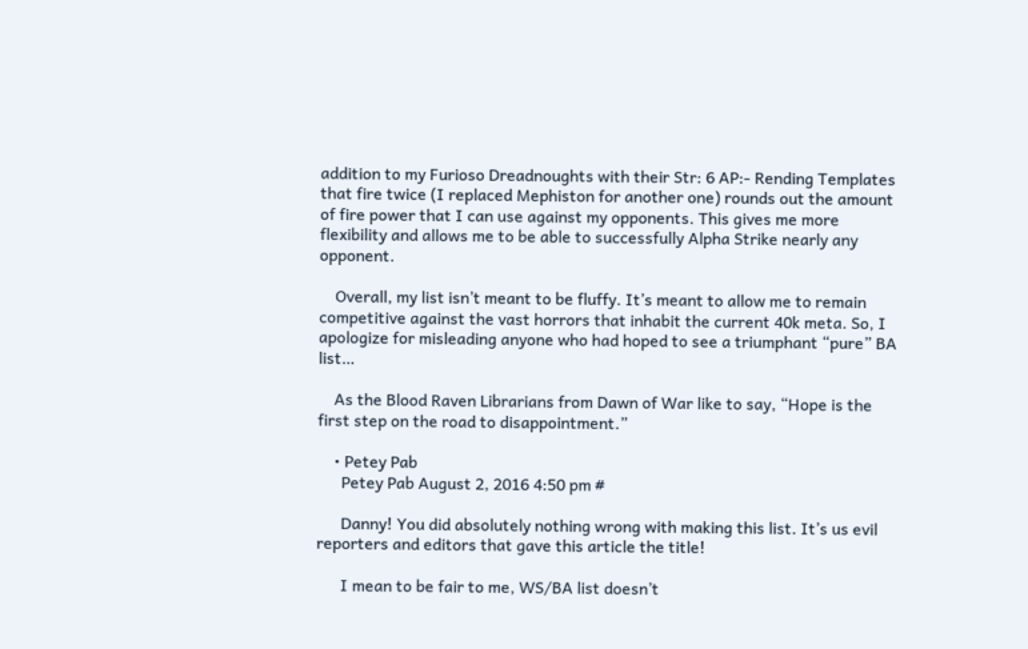addition to my Furioso Dreadnoughts with their Str: 6 AP:- Rending Templates that fire twice (I replaced Mephiston for another one) rounds out the amount of fire power that I can use against my opponents. This gives me more flexibility and allows me to be able to successfully Alpha Strike nearly any opponent.

    Overall, my list isn’t meant to be fluffy. It’s meant to allow me to remain competitive against the vast horrors that inhabit the current 40k meta. So, I apologize for misleading anyone who had hoped to see a triumphant “pure” BA list…

    As the Blood Raven Librarians from Dawn of War like to say, “Hope is the first step on the road to disappointment.”

    • Petey Pab
      Petey Pab August 2, 2016 4:50 pm #

      Danny! You did absolutely nothing wrong with making this list. It’s us evil reporters and editors that gave this article the title!

      I mean to be fair to me, WS/BA list doesn’t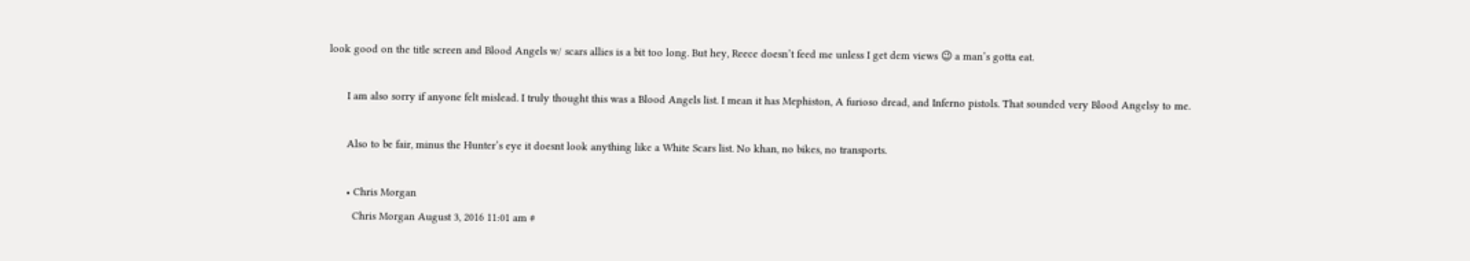look good on the title screen and Blood Angels w/ scars allies is a bit too long. But hey, Reece doesn’t feed me unless I get dem views 😉 a man’s gotta eat.

      I am also sorry if anyone felt mislead. I truly thought this was a Blood Angels list. I mean it has Mephiston, A furioso dread, and Inferno pistols. That sounded very Blood Angelsy to me.

      Also to be fair, minus the Hunter’s eye it doesnt look anything like a White Scars list. No khan, no bikes, no transports.

      • Chris Morgan
        Chris Morgan August 3, 2016 11:01 am #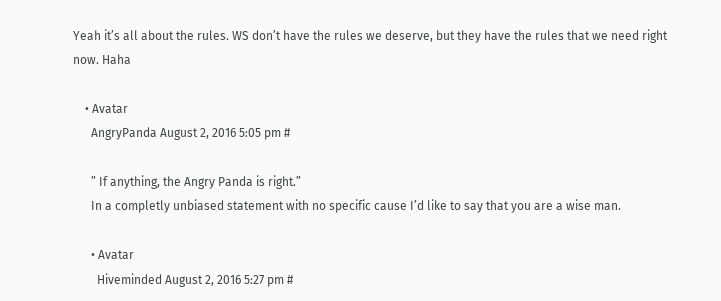Yeah it’s all about the rules. WS don’t have the rules we deserve, but they have the rules that we need right now. Haha

    • Avatar
      AngryPanda August 2, 2016 5:05 pm #

      ” If anything, the Angry Panda is right.”
      In a completly unbiased statement with no specific cause I’d like to say that you are a wise man.

      • Avatar
        Hiveminded August 2, 2016 5:27 pm #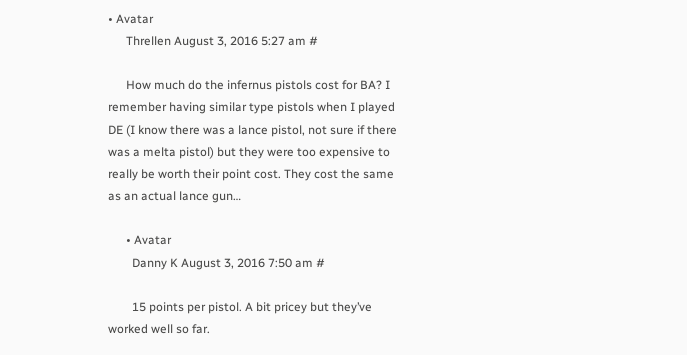• Avatar
      Threllen August 3, 2016 5:27 am #

      How much do the infernus pistols cost for BA? I remember having similar type pistols when I played DE (I know there was a lance pistol, not sure if there was a melta pistol) but they were too expensive to really be worth their point cost. They cost the same as an actual lance gun…

      • Avatar
        Danny K August 3, 2016 7:50 am #

        15 points per pistol. A bit pricey but they’ve worked well so far.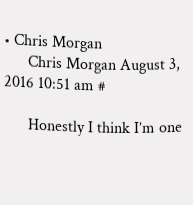• Chris Morgan
      Chris Morgan August 3, 2016 10:51 am #

      Honestly I think I’m one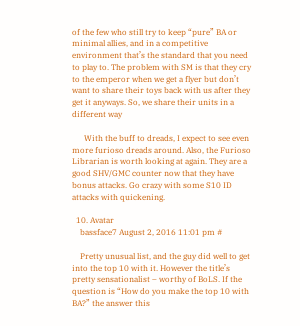of the few who still try to keep “pure” BA or minimal allies, and in a competitive environment that’s the standard that you need to play to. The problem with SM is that they cry to the emperor when we get a flyer but don’t want to share their toys back with us after they get it anyways. So, we share their units in a different way

      With the buff to dreads, I expect to see even more furioso dreads around. Also, the Furioso Librarian is worth looking at again. They are a good SHV/GMC counter now that they have bonus attacks. Go crazy with some S10 ID attacks with quickening.

  10. Avatar
    bassface7 August 2, 2016 11:01 pm #

    Pretty unusual list, and the guy did well to get into the top 10 with it. However the title’s pretty sensationalist – worthy of BoLS. If the question is “How do you make the top 10 with BA?” the answer this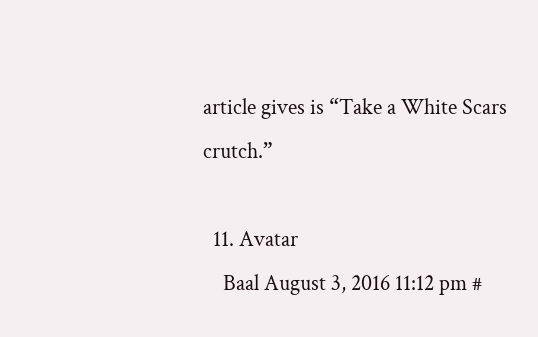article gives is “Take a White Scars crutch.”

  11. Avatar
    Baal August 3, 2016 11:12 pm #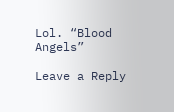Lol. “Blood Angels”

Leave a Reply